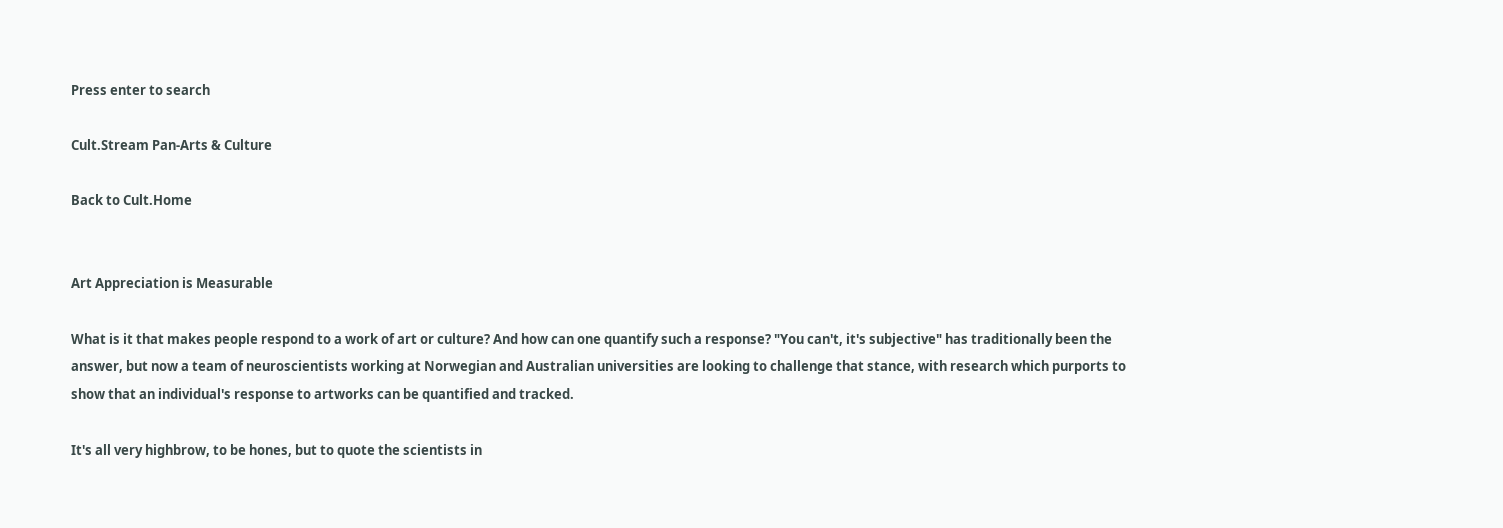Press enter to search

Cult.Stream Pan-Arts & Culture

Back to Cult.Home


Art Appreciation is Measurable

What is it that makes people respond to a work of art or culture? And how can one quantify such a response? "You can't, it's subjective" has traditionally been the answer, but now a team of neuroscientists working at Norwegian and Australian universities are looking to challenge that stance, with research which purports to show that an individual's response to artworks can be quantified and tracked.

It's all very highbrow, to be hones, but to quote the scientists in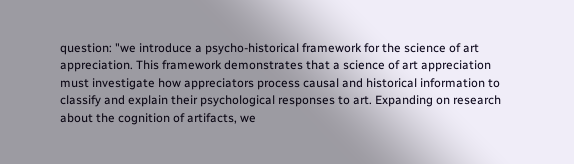question: "we introduce a psycho-historical framework for the science of art appreciation. This framework demonstrates that a science of art appreciation must investigate how appreciators process causal and historical information to classify and explain their psychological responses to art. Expanding on research about the cognition of artifacts, we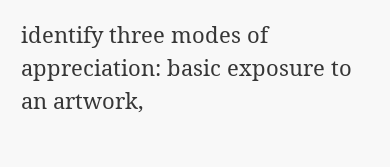identify three modes of appreciation: basic exposure to an artwork,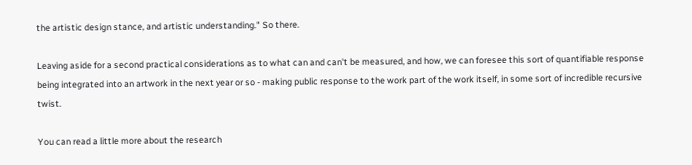the artistic design stance, and artistic understanding." So there.

Leaving aside for a second practical considerations as to what can and can't be measured, and how, we can foresee this sort of quantifiable response being integrated into an artwork in the next year or so - making public response to the work part of the work itself, in some sort of incredible recursive twist.

You can read a little more about the research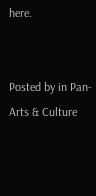here.


Posted by in Pan-Arts & Culture